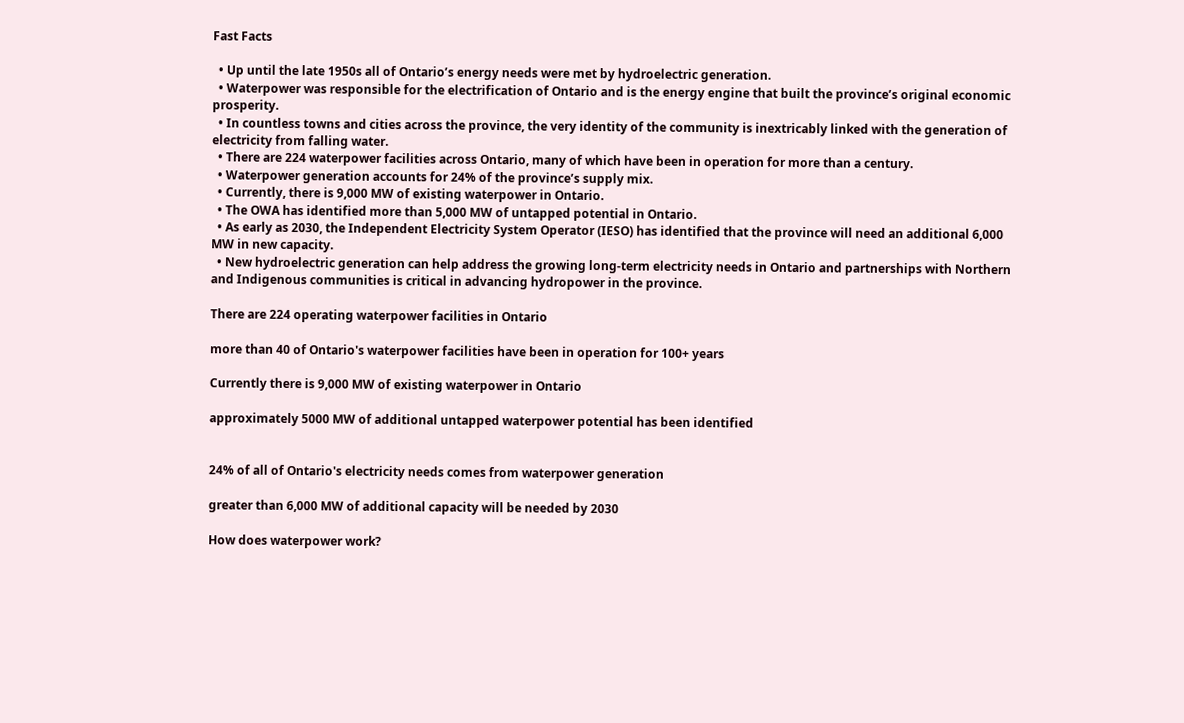Fast Facts

  • Up until the late 1950s all of Ontario’s energy needs were met by hydroelectric generation.
  • Waterpower was responsible for the electrification of Ontario and is the energy engine that built the province’s original economic prosperity.
  • In countless towns and cities across the province, the very identity of the community is inextricably linked with the generation of electricity from falling water.
  • There are 224 waterpower facilities across Ontario, many of which have been in operation for more than a century.
  • Waterpower generation accounts for 24% of the province’s supply mix.
  • Currently, there is 9,000 MW of existing waterpower in Ontario.
  • The OWA has identified more than 5,000 MW of untapped potential in Ontario.
  • As early as 2030, the Independent Electricity System Operator (IESO) has identified that the province will need an additional 6,000 MW in new capacity.
  • New hydroelectric generation can help address the growing long-term electricity needs in Ontario and partnerships with Northern and Indigenous communities is critical in advancing hydropower in the province.

There are 224 operating waterpower facilities in Ontario

more than 40 of Ontario's waterpower facilities have been in operation for 100+ years

Currently there is 9,000 MW of existing waterpower in Ontario

approximately 5000 MW of additional untapped waterpower potential has been identified


24% of all of Ontario's electricity needs comes from waterpower generation

greater than 6,000 MW of additional capacity will be needed by 2030

How does waterpower work?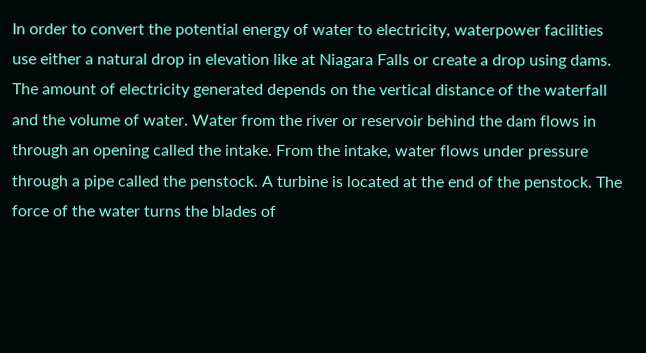In order to convert the potential energy of water to electricity, waterpower facilities use either a natural drop in elevation like at Niagara Falls or create a drop using dams. The amount of electricity generated depends on the vertical distance of the waterfall and the volume of water. Water from the river or reservoir behind the dam flows in through an opening called the intake. From the intake, water flows under pressure through a pipe called the penstock. A turbine is located at the end of the penstock. The force of the water turns the blades of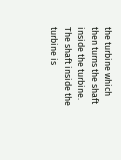the turbine which then turns the shaft inside the turbine. The shaft inside the turbine is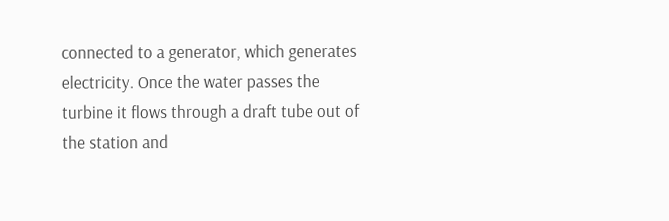connected to a generator, which generates electricity. Once the water passes the turbine it flows through a draft tube out of the station and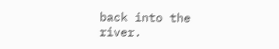back into the river.